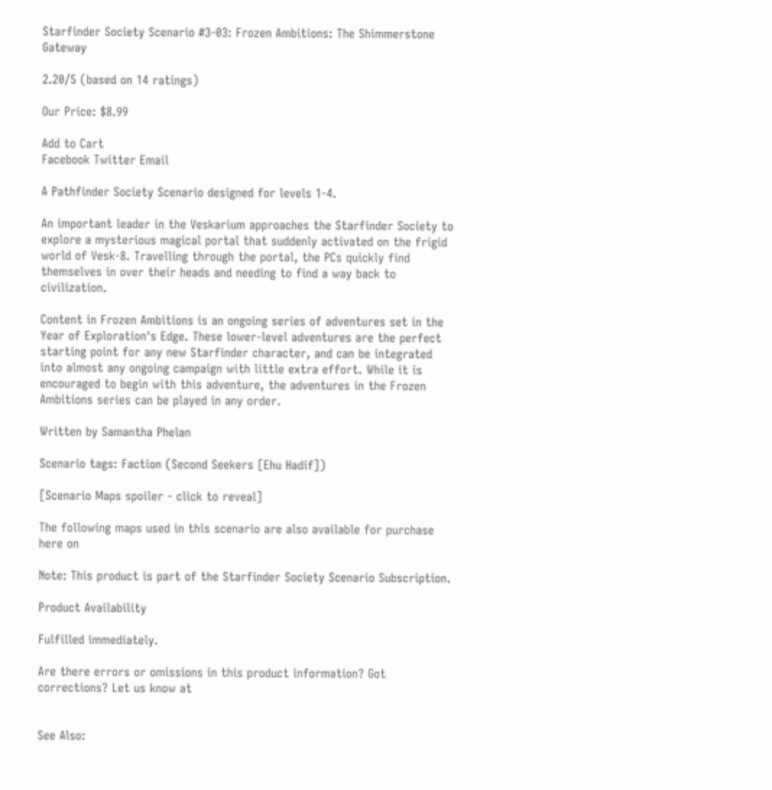Starfinder Society Scenario #3-03: Frozen Ambitions: The Shimmerstone Gateway

2.20/5 (based on 14 ratings)

Our Price: $8.99

Add to Cart
Facebook Twitter Email

A Pathfinder Society Scenario designed for levels 1-4.

An important leader in the Veskarium approaches the Starfinder Society to explore a mysterious magical portal that suddenly activated on the frigid world of Vesk-8. Travelling through the portal, the PCs quickly find themselves in over their heads and needing to find a way back to civilization.

Content in Frozen Ambitions is an ongoing series of adventures set in the Year of Exploration's Edge. These lower-level adventures are the perfect starting point for any new Starfinder character, and can be integrated into almost any ongoing campaign with little extra effort. While it is encouraged to begin with this adventure, the adventures in the Frozen Ambitions series can be played in any order.

Written by Samantha Phelan

Scenario tags: Faction (Second Seekers [Ehu Hadif])

[Scenario Maps spoiler - click to reveal]

The following maps used in this scenario are also available for purchase here on

Note: This product is part of the Starfinder Society Scenario Subscription.

Product Availability

Fulfilled immediately.

Are there errors or omissions in this product information? Got corrections? Let us know at


See Also: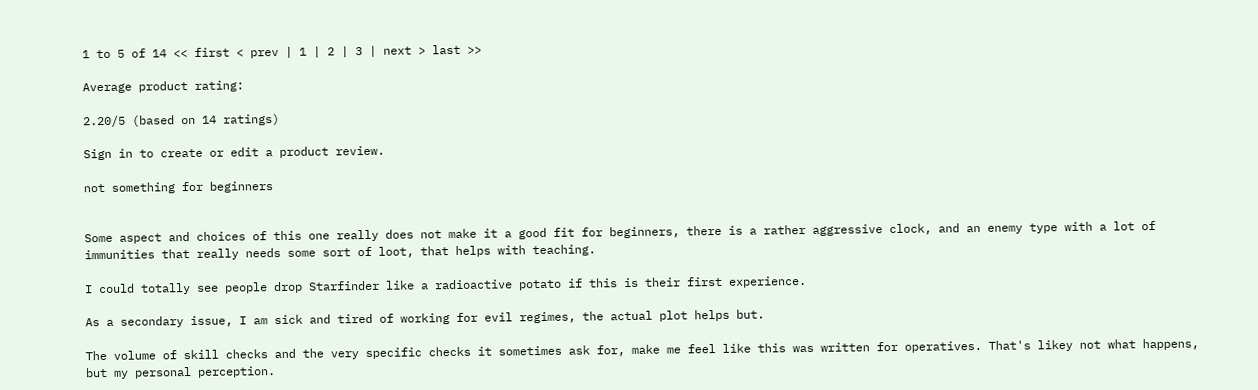1 to 5 of 14 << first < prev | 1 | 2 | 3 | next > last >>

Average product rating:

2.20/5 (based on 14 ratings)

Sign in to create or edit a product review.

not something for beginners


Some aspect and choices of this one really does not make it a good fit for beginners, there is a rather aggressive clock, and an enemy type with a lot of immunities that really needs some sort of loot, that helps with teaching.

I could totally see people drop Starfinder like a radioactive potato if this is their first experience.

As a secondary issue, I am sick and tired of working for evil regimes, the actual plot helps but.

The volume of skill checks and the very specific checks it sometimes ask for, make me feel like this was written for operatives. That's likey not what happens, but my personal perception.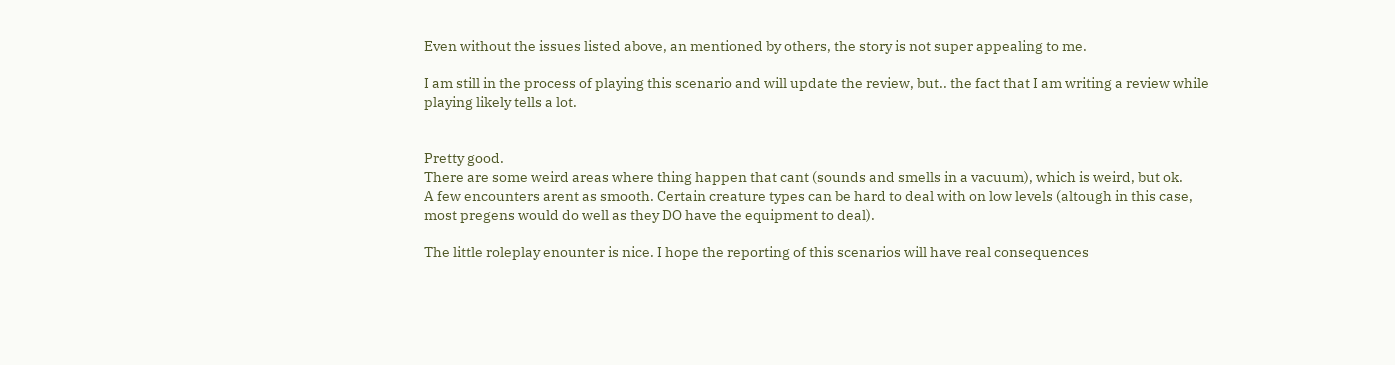Even without the issues listed above, an mentioned by others, the story is not super appealing to me.

I am still in the process of playing this scenario and will update the review, but.. the fact that I am writing a review while playing likely tells a lot.


Pretty good.
There are some weird areas where thing happen that cant (sounds and smells in a vacuum), which is weird, but ok.
A few encounters arent as smooth. Certain creature types can be hard to deal with on low levels (altough in this case, most pregens would do well as they DO have the equipment to deal).

The little roleplay enounter is nice. I hope the reporting of this scenarios will have real consequences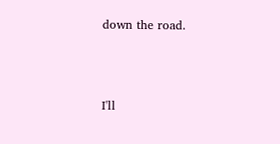down the road.



I'll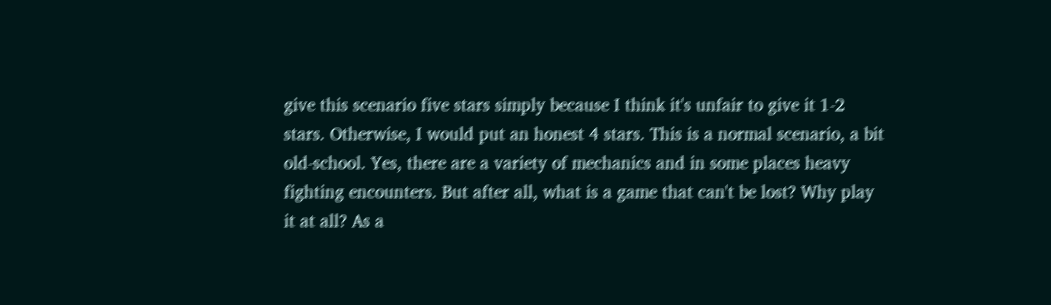give this scenario five stars simply because I think it's unfair to give it 1-2 stars. Otherwise, I would put an honest 4 stars. This is a normal scenario, a bit old-school. Yes, there are a variety of mechanics and in some places heavy fighting encounters. But after all, what is a game that can't be lost? Why play it at all? As a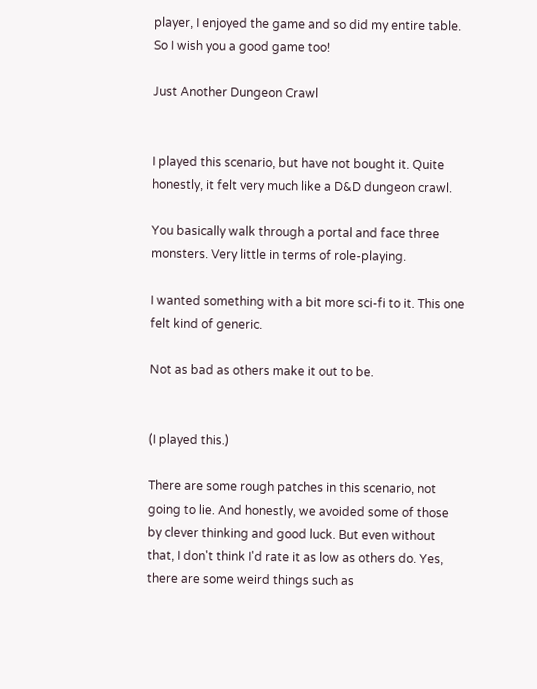player, I enjoyed the game and so did my entire table. So I wish you a good game too!

Just Another Dungeon Crawl


I played this scenario, but have not bought it. Quite honestly, it felt very much like a D&D dungeon crawl.

You basically walk through a portal and face three monsters. Very little in terms of role-playing.

I wanted something with a bit more sci-fi to it. This one felt kind of generic.

Not as bad as others make it out to be.


(I played this.)

There are some rough patches in this scenario, not going to lie. And honestly, we avoided some of those by clever thinking and good luck. But even without that, I don't think I'd rate it as low as others do. Yes, there are some weird things such as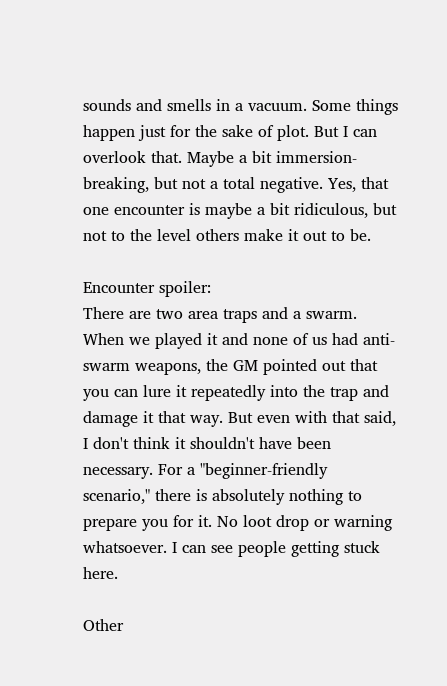sounds and smells in a vacuum. Some things happen just for the sake of plot. But I can overlook that. Maybe a bit immersion-breaking, but not a total negative. Yes, that one encounter is maybe a bit ridiculous, but not to the level others make it out to be.

Encounter spoiler:
There are two area traps and a swarm. When we played it and none of us had anti-swarm weapons, the GM pointed out that you can lure it repeatedly into the trap and damage it that way. But even with that said, I don't think it shouldn't have been necessary. For a "beginner-friendly scenario," there is absolutely nothing to prepare you for it. No loot drop or warning whatsoever. I can see people getting stuck here.

Other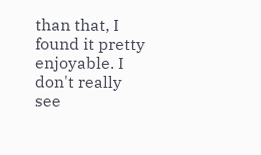than that, I found it pretty enjoyable. I don't really see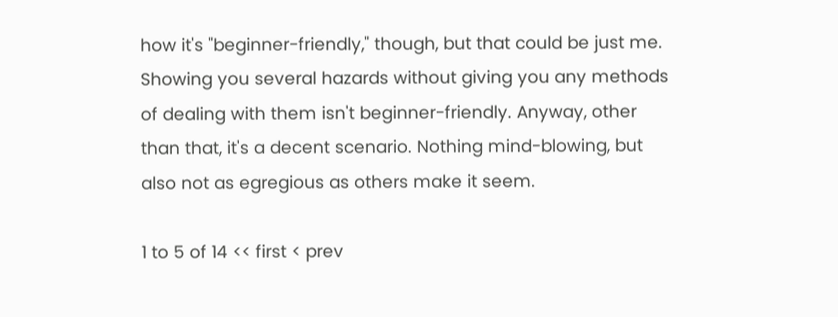how it's "beginner-friendly," though, but that could be just me. Showing you several hazards without giving you any methods of dealing with them isn't beginner-friendly. Anyway, other than that, it's a decent scenario. Nothing mind-blowing, but also not as egregious as others make it seem.

1 to 5 of 14 << first < prev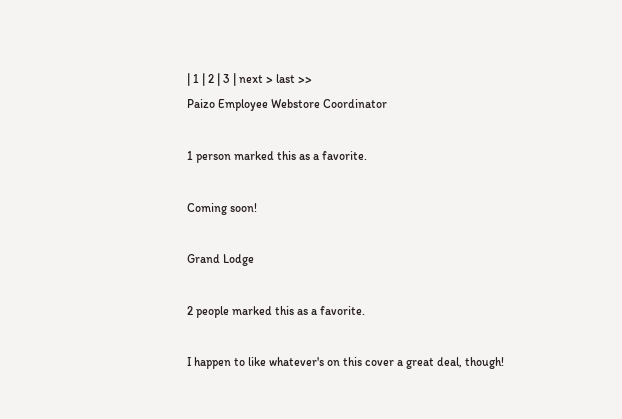| 1 | 2 | 3 | next > last >>
Paizo Employee Webstore Coordinator

1 person marked this as a favorite.

Coming soon!

Grand Lodge

2 people marked this as a favorite.

I happen to like whatever's on this cover a great deal, though!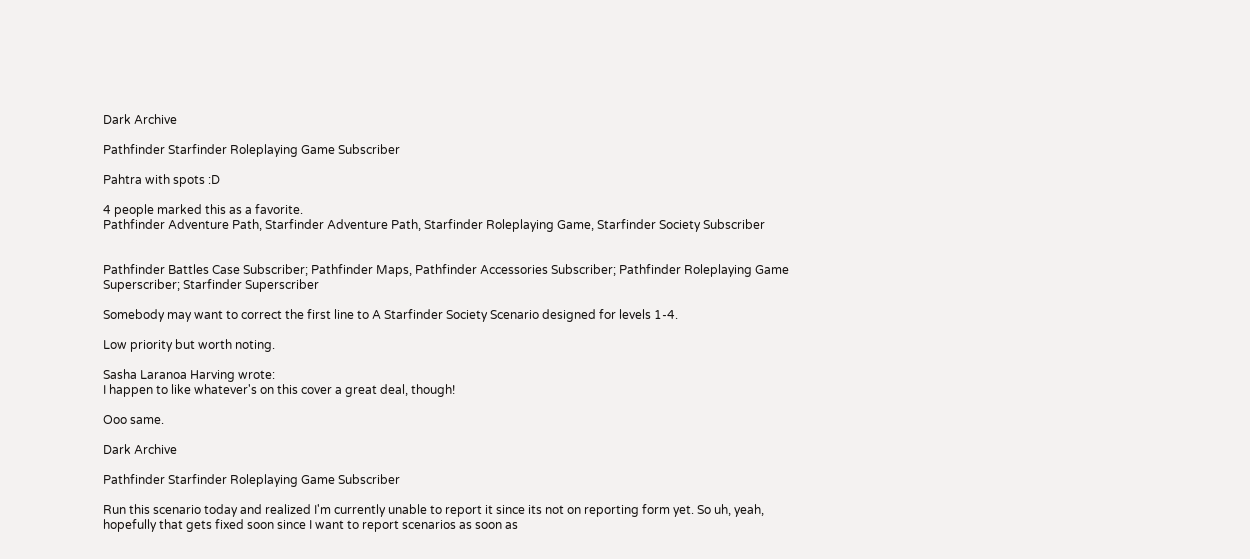Dark Archive

Pathfinder Starfinder Roleplaying Game Subscriber

Pahtra with spots :D

4 people marked this as a favorite.
Pathfinder Adventure Path, Starfinder Adventure Path, Starfinder Roleplaying Game, Starfinder Society Subscriber


Pathfinder Battles Case Subscriber; Pathfinder Maps, Pathfinder Accessories Subscriber; Pathfinder Roleplaying Game Superscriber; Starfinder Superscriber

Somebody may want to correct the first line to A Starfinder Society Scenario designed for levels 1-4.

Low priority but worth noting.

Sasha Laranoa Harving wrote:
I happen to like whatever's on this cover a great deal, though!

Ooo same.

Dark Archive

Pathfinder Starfinder Roleplaying Game Subscriber

Run this scenario today and realized I'm currently unable to report it since its not on reporting form yet. So uh, yeah, hopefully that gets fixed soon since I want to report scenarios as soon as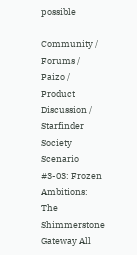possible

Community / Forums / Paizo / Product Discussion / Starfinder Society Scenario #3-03: Frozen Ambitions: The Shimmerstone Gateway All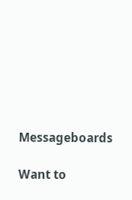Messageboards

Want to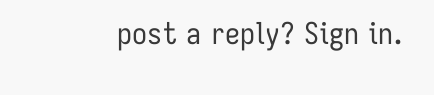post a reply? Sign in.